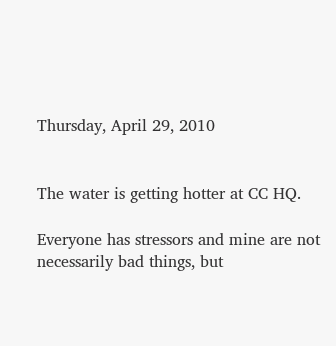Thursday, April 29, 2010


The water is getting hotter at CC HQ.

Everyone has stressors and mine are not necessarily bad things, but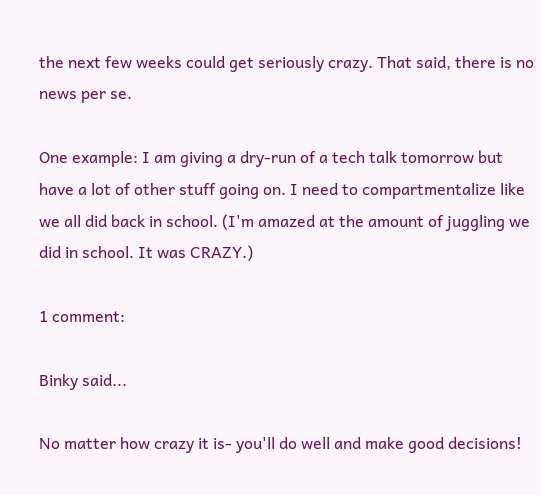the next few weeks could get seriously crazy. That said, there is no news per se.

One example: I am giving a dry-run of a tech talk tomorrow but have a lot of other stuff going on. I need to compartmentalize like we all did back in school. (I'm amazed at the amount of juggling we did in school. It was CRAZY.)

1 comment:

Binky said...

No matter how crazy it is- you'll do well and make good decisions!